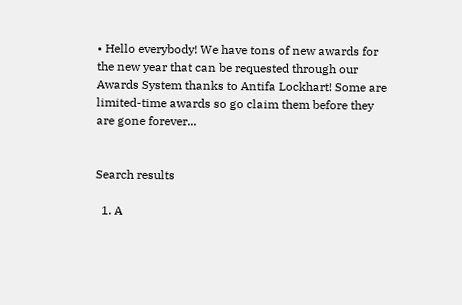• Hello everybody! We have tons of new awards for the new year that can be requested through our Awards System thanks to Antifa Lockhart! Some are limited-time awards so go claim them before they are gone forever...


Search results

  1. A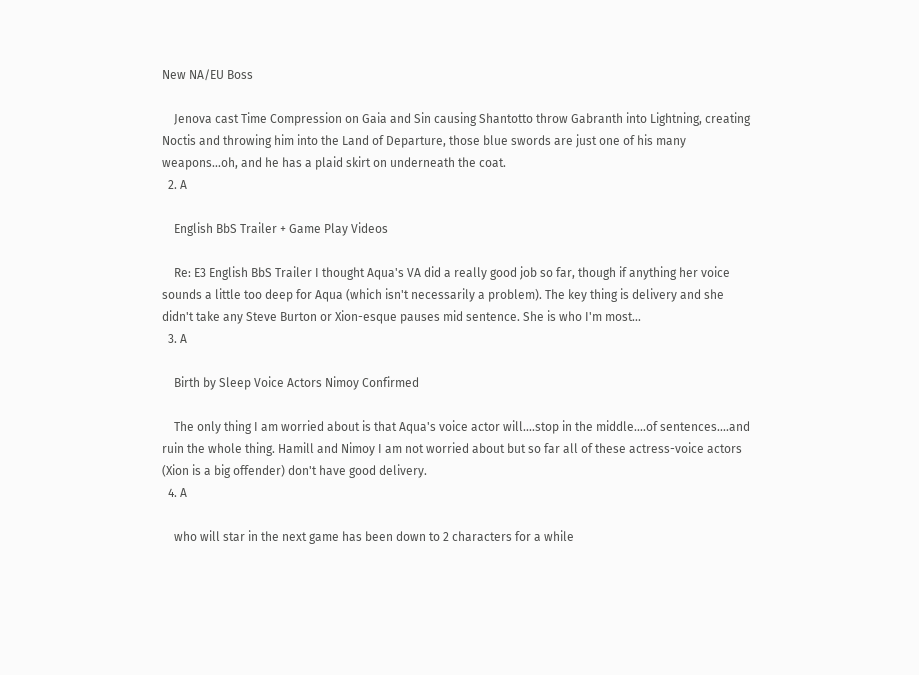New NA/EU Boss

    Jenova cast Time Compression on Gaia and Sin causing Shantotto throw Gabranth into Lightning, creating Noctis and throwing him into the Land of Departure, those blue swords are just one of his many weapons...oh, and he has a plaid skirt on underneath the coat.
  2. A

    English BbS Trailer + Game Play Videos

    Re: E3 English BbS Trailer I thought Aqua's VA did a really good job so far, though if anything her voice sounds a little too deep for Aqua (which isn't necessarily a problem). The key thing is delivery and she didn't take any Steve Burton or Xion-esque pauses mid sentence. She is who I'm most...
  3. A

    Birth by Sleep Voice Actors Nimoy Confirmed

    The only thing I am worried about is that Aqua's voice actor will....stop in the middle....of sentences....and ruin the whole thing. Hamill and Nimoy I am not worried about but so far all of these actress-voice actors (Xion is a big offender) don't have good delivery.
  4. A

    who will star in the next game has been down to 2 characters for a while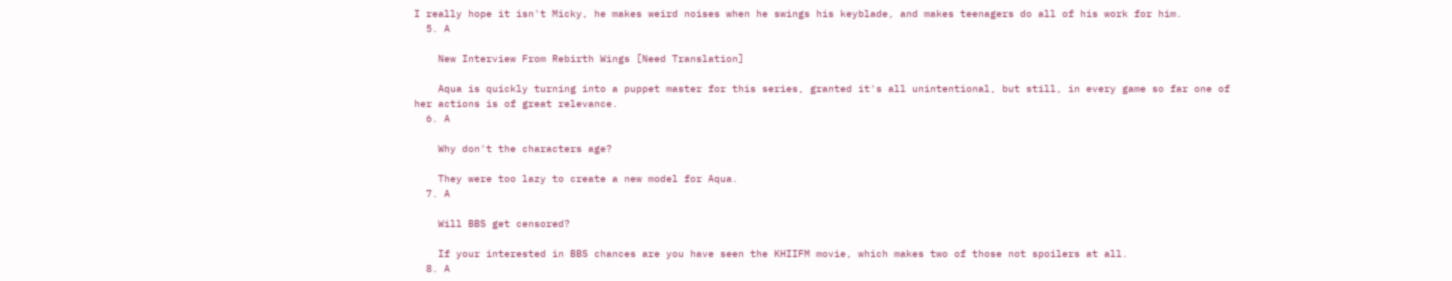I really hope it isn't Micky, he makes weird noises when he swings his keyblade, and makes teenagers do all of his work for him.
  5. A

    New Interview From Rebirth Wings [Need Translation]

    Aqua is quickly turning into a puppet master for this series, granted it's all unintentional, but still, in every game so far one of her actions is of great relevance.
  6. A

    Why don't the characters age?

    They were too lazy to create a new model for Aqua.
  7. A

    Will BBS get censored?

    If your interested in BBS chances are you have seen the KHIIFM movie, which makes two of those not spoilers at all.
  8. A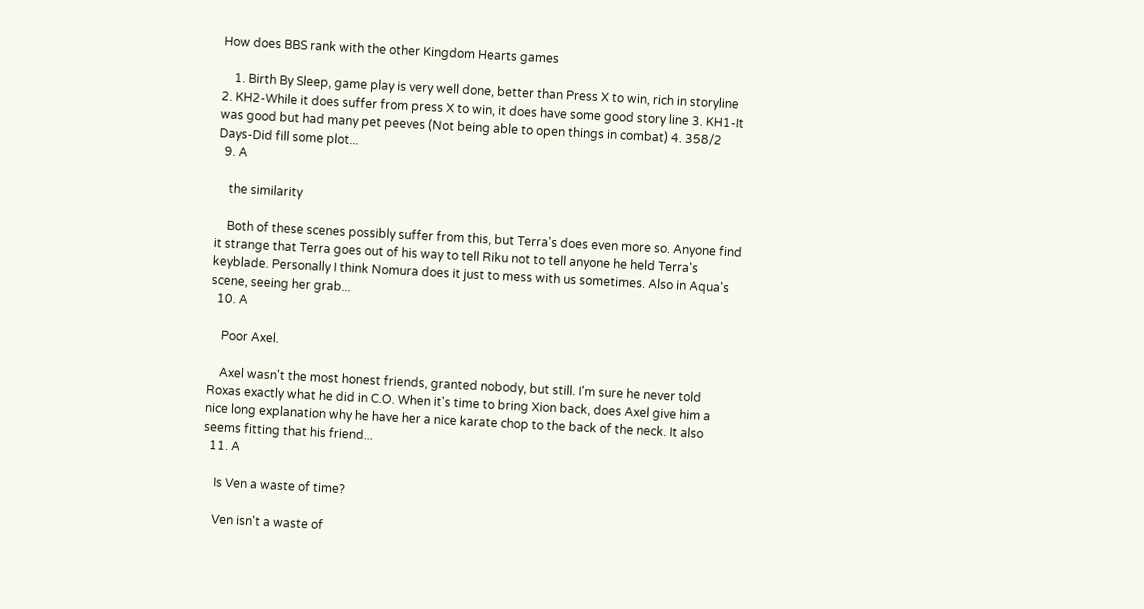How does BBS rank with the other Kingdom Hearts games

    1. Birth By Sleep, game play is very well done, better than Press X to win, rich in storyline 2. KH2-While it does suffer from press X to win, it does have some good story line 3. KH1-It was good but had many pet peeves (Not being able to open things in combat) 4. 358/2 Days-Did fill some plot...
  9. A

    the similarity

    Both of these scenes possibly suffer from this, but Terra's does even more so. Anyone find it strange that Terra goes out of his way to tell Riku not to tell anyone he held Terra's keyblade. Personally I think Nomura does it just to mess with us sometimes. Also in Aqua's scene, seeing her grab...
  10. A

    Poor Axel.

    Axel wasn't the most honest friends, granted nobody, but still. I'm sure he never told Roxas exactly what he did in C.O. When it's time to bring Xion back, does Axel give him a nice long explanation why he have her a nice karate chop to the back of the neck. It also seems fitting that his friend...
  11. A

    Is Ven a waste of time?

    Ven isn't a waste of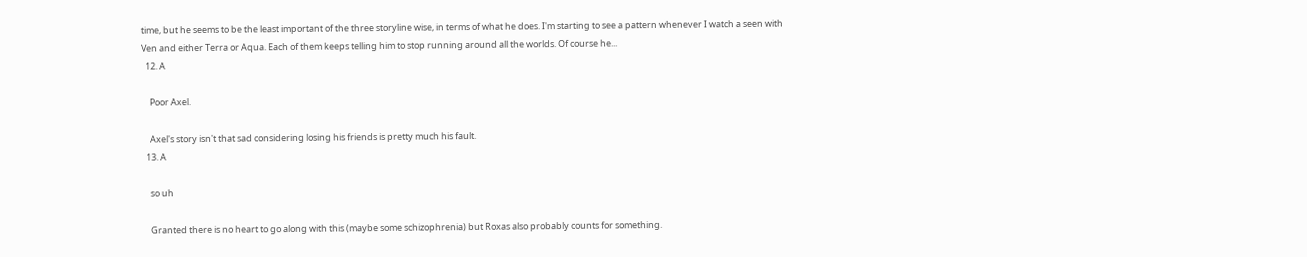time, but he seems to be the least important of the three storyline wise, in terms of what he does. I'm starting to see a pattern whenever I watch a seen with Ven and either Terra or Aqua. Each of them keeps telling him to stop running around all the worlds. Of course he...
  12. A

    Poor Axel.

    Axel's story isn't that sad considering losing his friends is pretty much his fault.
  13. A

    so uh

    Granted there is no heart to go along with this (maybe some schizophrenia) but Roxas also probably counts for something.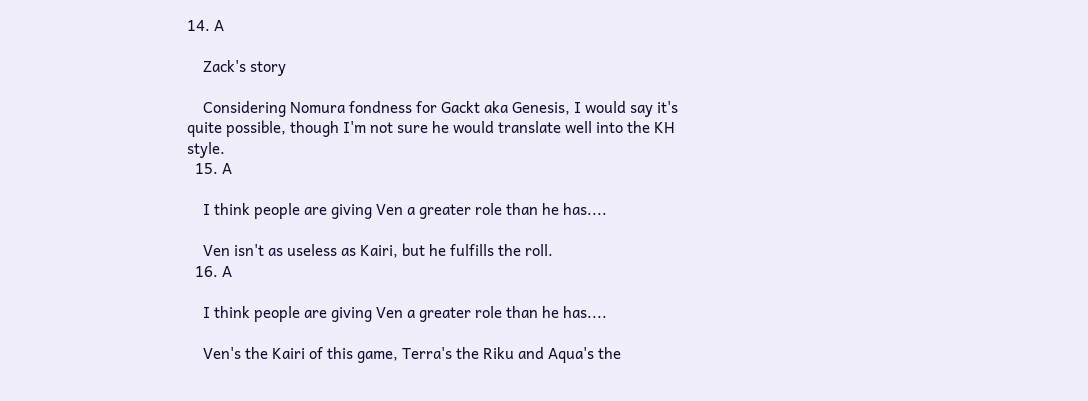14. A

    Zack's story

    Considering Nomura fondness for Gackt aka Genesis, I would say it's quite possible, though I'm not sure he would translate well into the KH style.
  15. A

    I think people are giving Ven a greater role than he has....

    Ven isn't as useless as Kairi, but he fulfills the roll.
  16. A

    I think people are giving Ven a greater role than he has....

    Ven's the Kairi of this game, Terra's the Riku and Aqua's the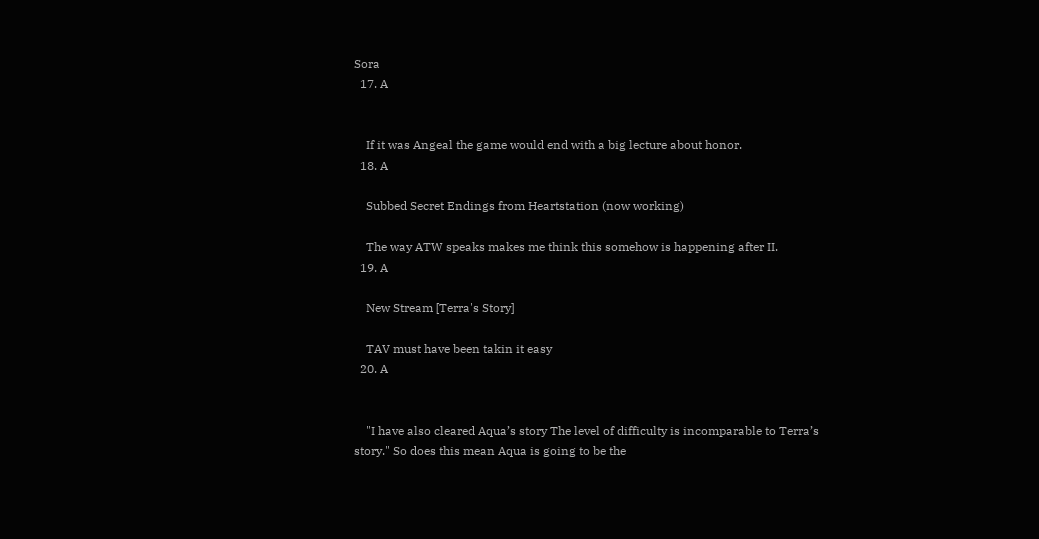Sora
  17. A


    If it was Angeal the game would end with a big lecture about honor.
  18. A

    Subbed Secret Endings from Heartstation (now working)

    The way ATW speaks makes me think this somehow is happening after II.
  19. A

    New Stream [Terra's Story]

    TAV must have been takin it easy
  20. A


    "I have also cleared Aqua’s story The level of difficulty is incomparable to Terra’s story." So does this mean Aqua is going to be the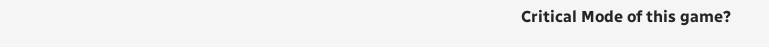Critical Mode of this game?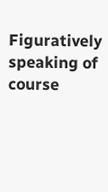Figuratively speaking of course